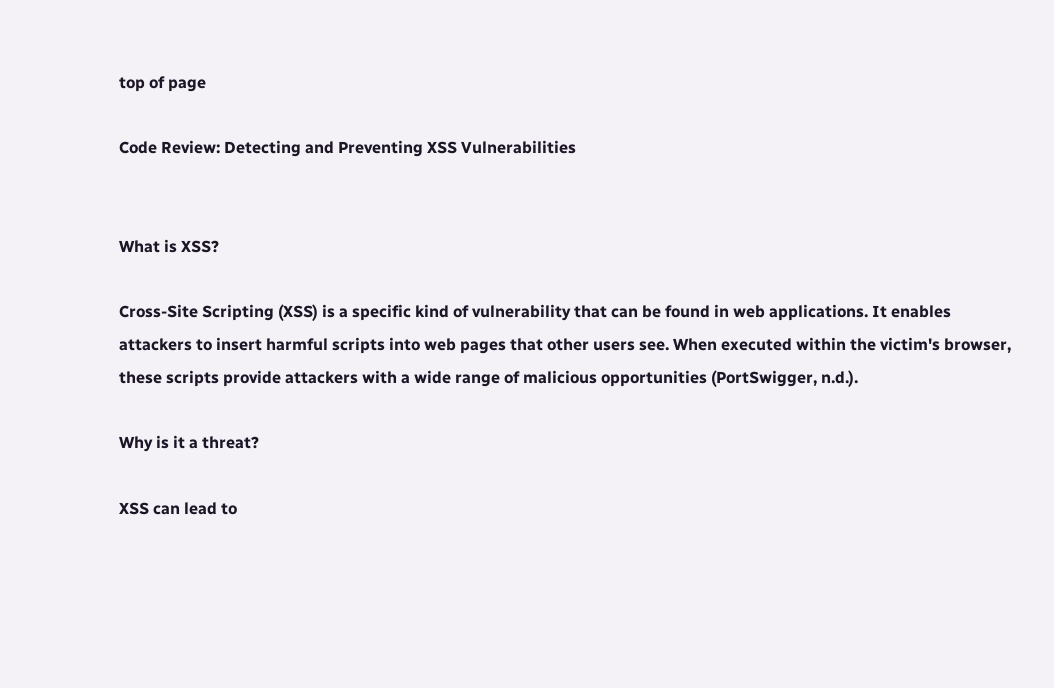top of page

Code Review: Detecting and Preventing XSS Vulnerabilities


What is XSS?

Cross-Site Scripting (XSS) is a specific kind of vulnerability that can be found in web applications. It enables attackers to insert harmful scripts into web pages that other users see. When executed within the victim's browser, these scripts provide attackers with a wide range of malicious opportunities (PortSwigger, n.d.).

Why is it a threat?

XSS can lead to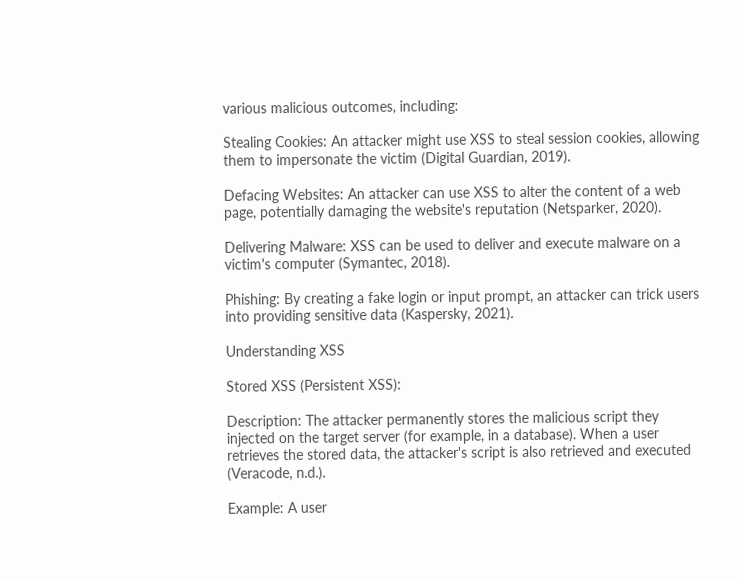various malicious outcomes, including:

Stealing Cookies: An attacker might use XSS to steal session cookies, allowing them to impersonate the victim (Digital Guardian, 2019).

Defacing Websites: An attacker can use XSS to alter the content of a web page, potentially damaging the website's reputation (Netsparker, 2020).

Delivering Malware: XSS can be used to deliver and execute malware on a victim's computer (Symantec, 2018).

Phishing: By creating a fake login or input prompt, an attacker can trick users into providing sensitive data (Kaspersky, 2021).

Understanding XSS

Stored XSS (Persistent XSS):

Description: The attacker permanently stores the malicious script they injected on the target server (for example, in a database). When a user retrieves the stored data, the attacker's script is also retrieved and executed (Veracode, n.d.).

Example: A user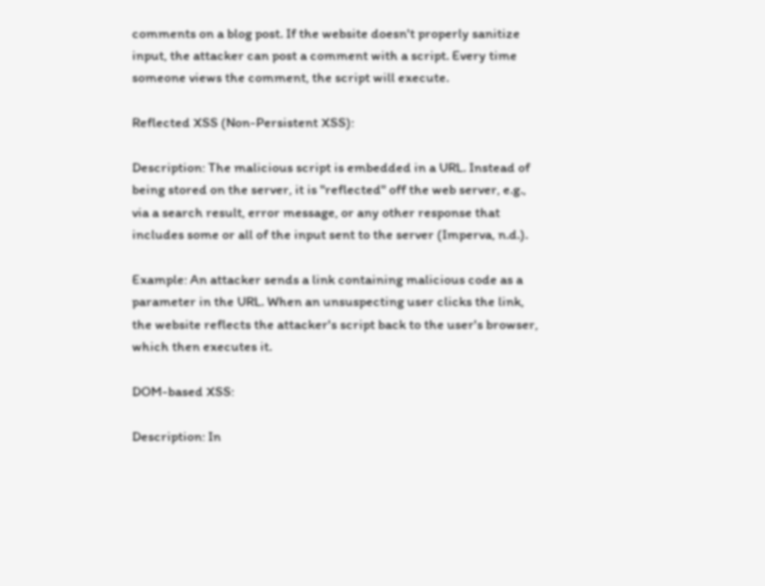comments on a blog post. If the website doesn't properly sanitize input, the attacker can post a comment with a script. Every time someone views the comment, the script will execute.

Reflected XSS (Non-Persistent XSS):

Description: The malicious script is embedded in a URL. Instead of being stored on the server, it is "reflected" off the web server, e.g., via a search result, error message, or any other response that includes some or all of the input sent to the server (Imperva, n.d.).

Example: An attacker sends a link containing malicious code as a parameter in the URL. When an unsuspecting user clicks the link, the website reflects the attacker's script back to the user's browser, which then executes it.

DOM-based XSS:

Description: In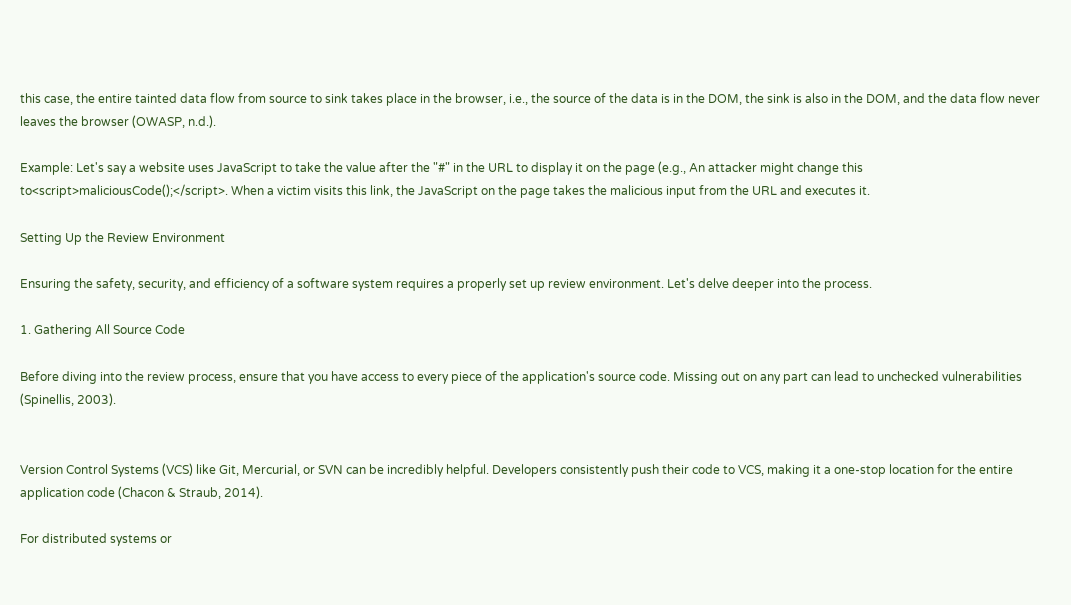this case, the entire tainted data flow from source to sink takes place in the browser, i.e., the source of the data is in the DOM, the sink is also in the DOM, and the data flow never leaves the browser (OWASP, n.d.).

Example: Let's say a website uses JavaScript to take the value after the "#" in the URL to display it on the page (e.g., An attacker might change this to<script>maliciousCode();</script>. When a victim visits this link, the JavaScript on the page takes the malicious input from the URL and executes it.

Setting Up the Review Environment

Ensuring the safety, security, and efficiency of a software system requires a properly set up review environment. Let's delve deeper into the process.

1. Gathering All Source Code

Before diving into the review process, ensure that you have access to every piece of the application's source code. Missing out on any part can lead to unchecked vulnerabilities (Spinellis, 2003).


Version Control Systems (VCS) like Git, Mercurial, or SVN can be incredibly helpful. Developers consistently push their code to VCS, making it a one-stop location for the entire application code (Chacon & Straub, 2014).

For distributed systems or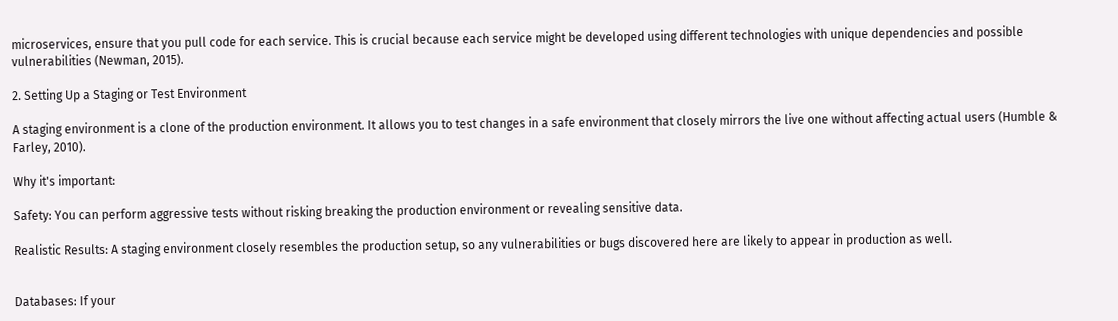microservices, ensure that you pull code for each service. This is crucial because each service might be developed using different technologies with unique dependencies and possible vulnerabilities (Newman, 2015).

2. Setting Up a Staging or Test Environment

A staging environment is a clone of the production environment. It allows you to test changes in a safe environment that closely mirrors the live one without affecting actual users (Humble & Farley, 2010).

Why it's important:

Safety: You can perform aggressive tests without risking breaking the production environment or revealing sensitive data.

Realistic Results: A staging environment closely resembles the production setup, so any vulnerabilities or bugs discovered here are likely to appear in production as well.


Databases: If your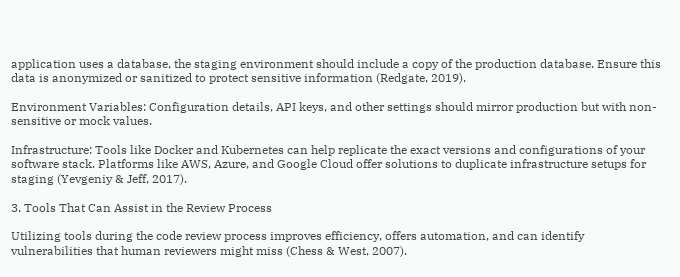application uses a database, the staging environment should include a copy of the production database. Ensure this data is anonymized or sanitized to protect sensitive information (Redgate, 2019).

Environment Variables: Configuration details, API keys, and other settings should mirror production but with non-sensitive or mock values.

Infrastructure: Tools like Docker and Kubernetes can help replicate the exact versions and configurations of your software stack. Platforms like AWS, Azure, and Google Cloud offer solutions to duplicate infrastructure setups for staging (Yevgeniy & Jeff, 2017).

3. Tools That Can Assist in the Review Process

Utilizing tools during the code review process improves efficiency, offers automation, and can identify vulnerabilities that human reviewers might miss (Chess & West, 2007).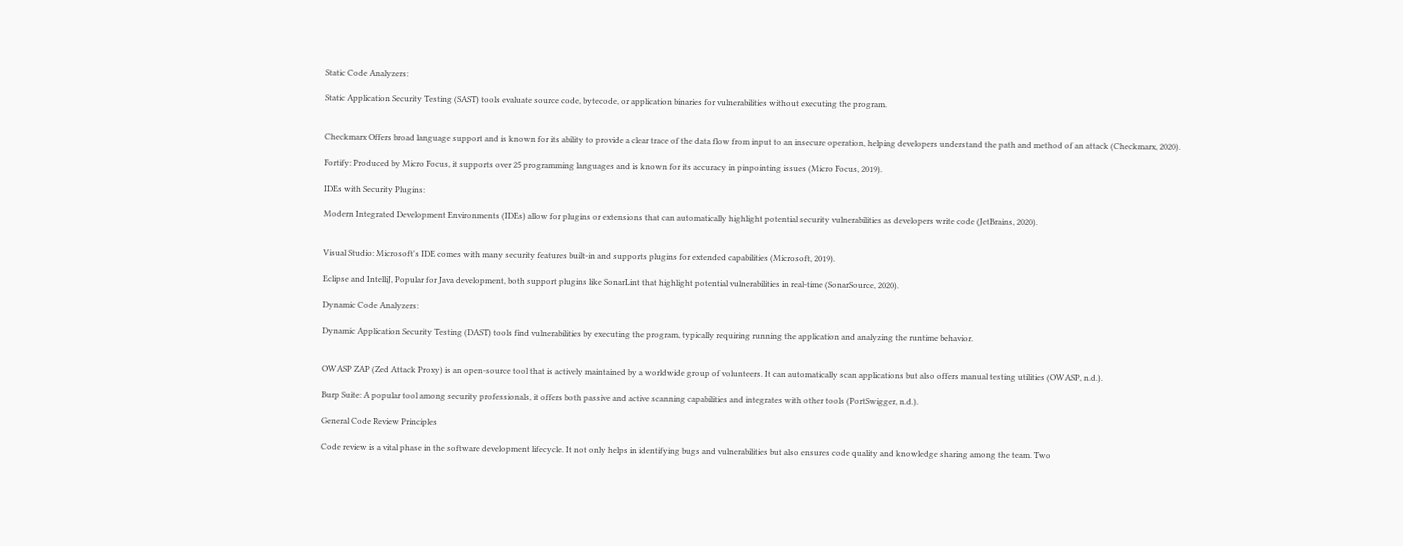Static Code Analyzers:

Static Application Security Testing (SAST) tools evaluate source code, bytecode, or application binaries for vulnerabilities without executing the program.


Checkmarx Offers broad language support and is known for its ability to provide a clear trace of the data flow from input to an insecure operation, helping developers understand the path and method of an attack (Checkmarx, 2020).

Fortify: Produced by Micro Focus, it supports over 25 programming languages and is known for its accuracy in pinpointing issues (Micro Focus, 2019).

IDEs with Security Plugins:

Modern Integrated Development Environments (IDEs) allow for plugins or extensions that can automatically highlight potential security vulnerabilities as developers write code (JetBrains, 2020).


Visual Studio: Microsoft's IDE comes with many security features built-in and supports plugins for extended capabilities (Microsoft, 2019).

Eclipse and IntelliJ, Popular for Java development, both support plugins like SonarLint that highlight potential vulnerabilities in real-time (SonarSource, 2020).

Dynamic Code Analyzers:

Dynamic Application Security Testing (DAST) tools find vulnerabilities by executing the program, typically requiring running the application and analyzing the runtime behavior.


OWASP ZAP (Zed Attack Proxy) is an open-source tool that is actively maintained by a worldwide group of volunteers. It can automatically scan applications but also offers manual testing utilities (OWASP, n.d.).

Burp Suite: A popular tool among security professionals, it offers both passive and active scanning capabilities and integrates with other tools (PortSwigger, n.d.).

General Code Review Principles

Code review is a vital phase in the software development lifecycle. It not only helps in identifying bugs and vulnerabilities but also ensures code quality and knowledge sharing among the team. Two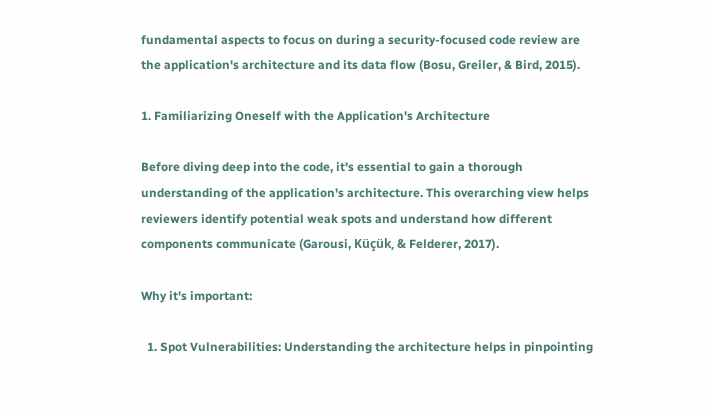fundamental aspects to focus on during a security-focused code review are the application's architecture and its data flow (Bosu, Greiler, & Bird, 2015).

1. Familiarizing Oneself with the Application's Architecture

Before diving deep into the code, it's essential to gain a thorough understanding of the application's architecture. This overarching view helps reviewers identify potential weak spots and understand how different components communicate (Garousi, Küçük, & Felderer, 2017).

Why it's important:

  1. Spot Vulnerabilities: Understanding the architecture helps in pinpointing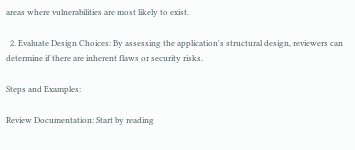areas where vulnerabilities are most likely to exist.

  2. Evaluate Design Choices: By assessing the application's structural design, reviewers can determine if there are inherent flaws or security risks.

Steps and Examples:

Review Documentation: Start by reading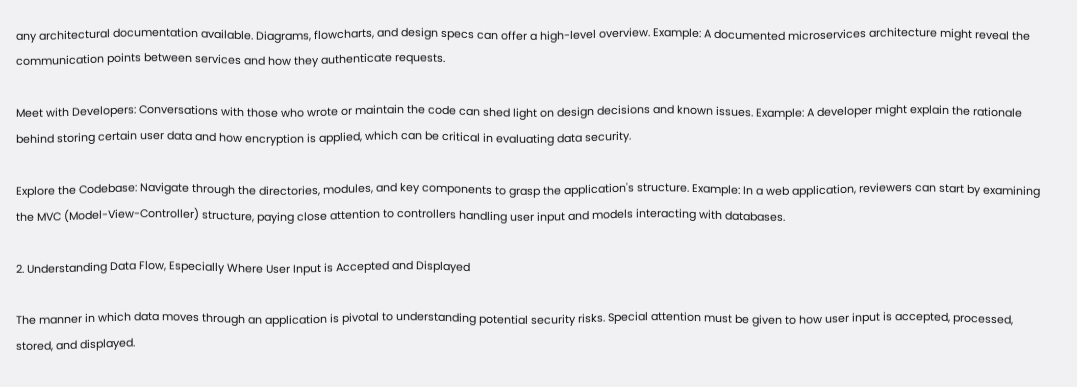any architectural documentation available. Diagrams, flowcharts, and design specs can offer a high-level overview. Example: A documented microservices architecture might reveal the communication points between services and how they authenticate requests.

Meet with Developers: Conversations with those who wrote or maintain the code can shed light on design decisions and known issues. Example: A developer might explain the rationale behind storing certain user data and how encryption is applied, which can be critical in evaluating data security.

Explore the Codebase: Navigate through the directories, modules, and key components to grasp the application's structure. Example: In a web application, reviewers can start by examining the MVC (Model-View-Controller) structure, paying close attention to controllers handling user input and models interacting with databases.

2. Understanding Data Flow, Especially Where User Input is Accepted and Displayed

The manner in which data moves through an application is pivotal to understanding potential security risks. Special attention must be given to how user input is accepted, processed, stored, and displayed.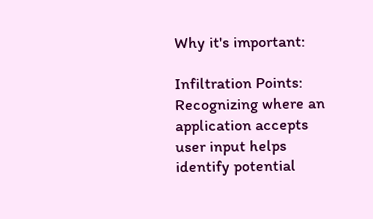Why it's important:

Infiltration Points: Recognizing where an application accepts user input helps identify potential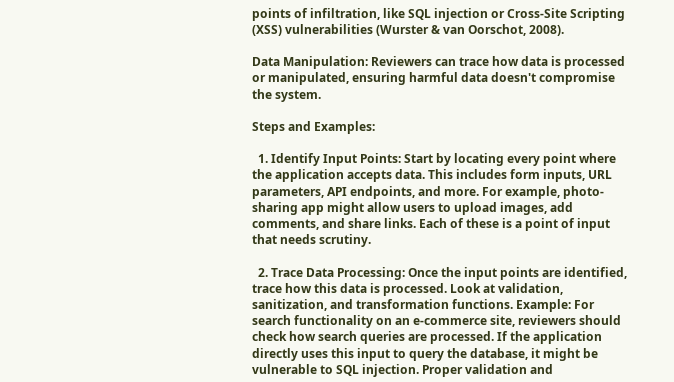points of infiltration, like SQL injection or Cross-Site Scripting (XSS) vulnerabilities (Wurster & van Oorschot, 2008).

Data Manipulation: Reviewers can trace how data is processed or manipulated, ensuring harmful data doesn't compromise the system.

Steps and Examples:

  1. Identify Input Points: Start by locating every point where the application accepts data. This includes form inputs, URL parameters, API endpoints, and more. For example, photo-sharing app might allow users to upload images, add comments, and share links. Each of these is a point of input that needs scrutiny.

  2. Trace Data Processing: Once the input points are identified, trace how this data is processed. Look at validation, sanitization, and transformation functions. Example: For search functionality on an e-commerce site, reviewers should check how search queries are processed. If the application directly uses this input to query the database, it might be vulnerable to SQL injection. Proper validation and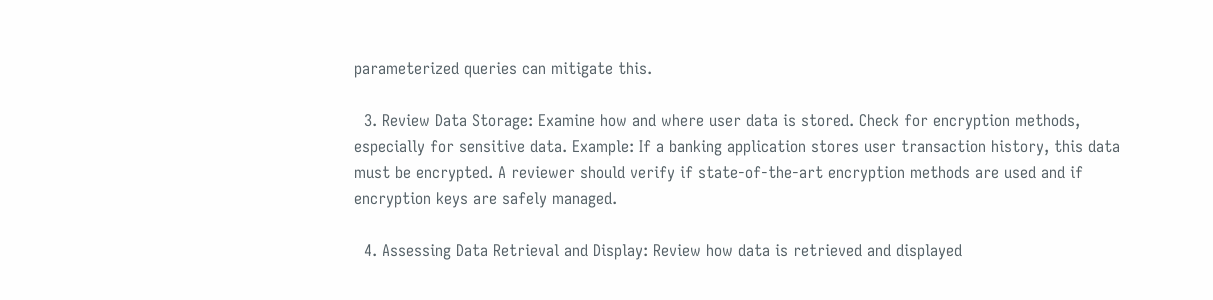parameterized queries can mitigate this.

  3. Review Data Storage: Examine how and where user data is stored. Check for encryption methods, especially for sensitive data. Example: If a banking application stores user transaction history, this data must be encrypted. A reviewer should verify if state-of-the-art encryption methods are used and if encryption keys are safely managed.

  4. Assessing Data Retrieval and Display: Review how data is retrieved and displayed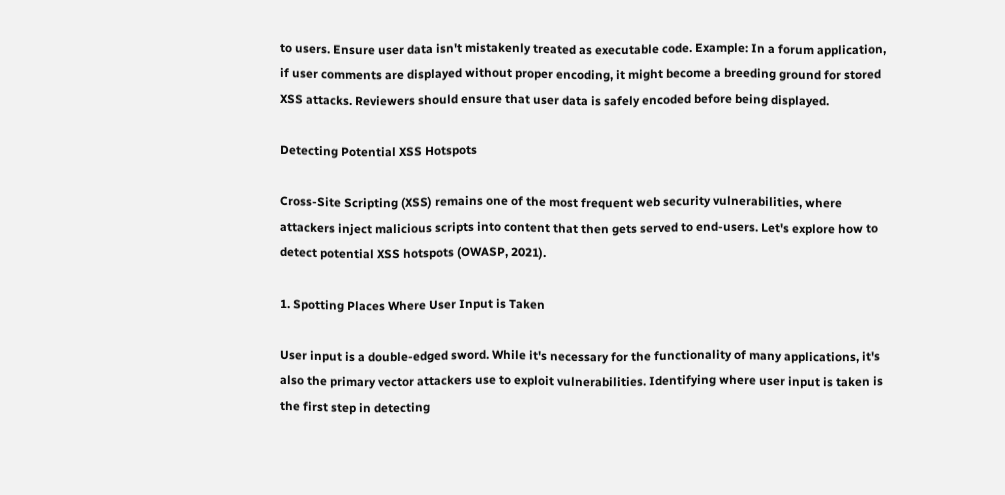to users. Ensure user data isn't mistakenly treated as executable code. Example: In a forum application, if user comments are displayed without proper encoding, it might become a breeding ground for stored XSS attacks. Reviewers should ensure that user data is safely encoded before being displayed.

Detecting Potential XSS Hotspots

Cross-Site Scripting (XSS) remains one of the most frequent web security vulnerabilities, where attackers inject malicious scripts into content that then gets served to end-users. Let's explore how to detect potential XSS hotspots (OWASP, 2021).

1. Spotting Places Where User Input is Taken

User input is a double-edged sword. While it's necessary for the functionality of many applications, it's also the primary vector attackers use to exploit vulnerabilities. Identifying where user input is taken is the first step in detecting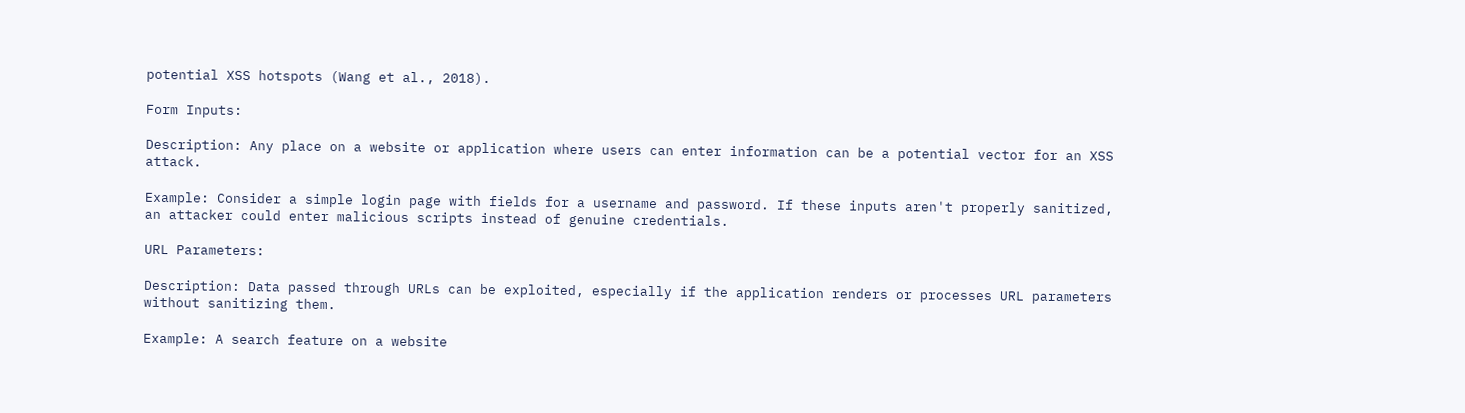potential XSS hotspots (Wang et al., 2018).

Form Inputs:

Description: Any place on a website or application where users can enter information can be a potential vector for an XSS attack.

Example: Consider a simple login page with fields for a username and password. If these inputs aren't properly sanitized, an attacker could enter malicious scripts instead of genuine credentials.

URL Parameters:

Description: Data passed through URLs can be exploited, especially if the application renders or processes URL parameters without sanitizing them.

Example: A search feature on a website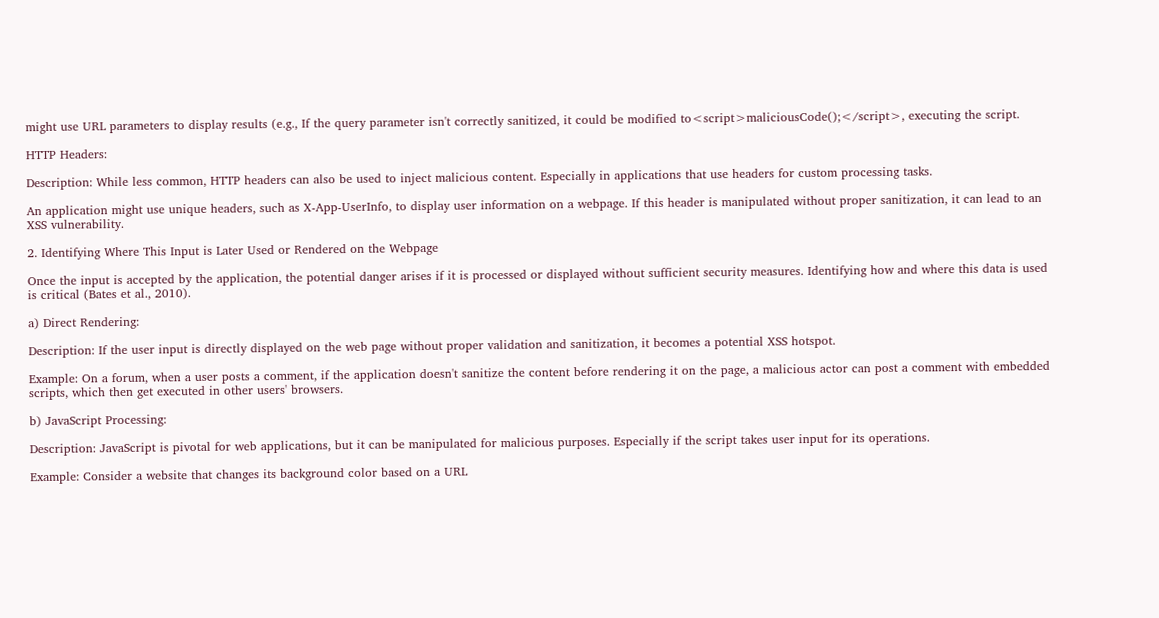might use URL parameters to display results (e.g., If the query parameter isn't correctly sanitized, it could be modified to<script>maliciousCode();</script>, executing the script.

HTTP Headers:

Description: While less common, HTTP headers can also be used to inject malicious content. Especially in applications that use headers for custom processing tasks.

An application might use unique headers, such as X-App-UserInfo, to display user information on a webpage. If this header is manipulated without proper sanitization, it can lead to an XSS vulnerability.

2. Identifying Where This Input is Later Used or Rendered on the Webpage

Once the input is accepted by the application, the potential danger arises if it is processed or displayed without sufficient security measures. Identifying how and where this data is used is critical (Bates et al., 2010).

a) Direct Rendering:

Description: If the user input is directly displayed on the web page without proper validation and sanitization, it becomes a potential XSS hotspot.

Example: On a forum, when a user posts a comment, if the application doesn't sanitize the content before rendering it on the page, a malicious actor can post a comment with embedded scripts, which then get executed in other users' browsers.

b) JavaScript Processing:

Description: JavaScript is pivotal for web applications, but it can be manipulated for malicious purposes. Especially if the script takes user input for its operations.

Example: Consider a website that changes its background color based on a URL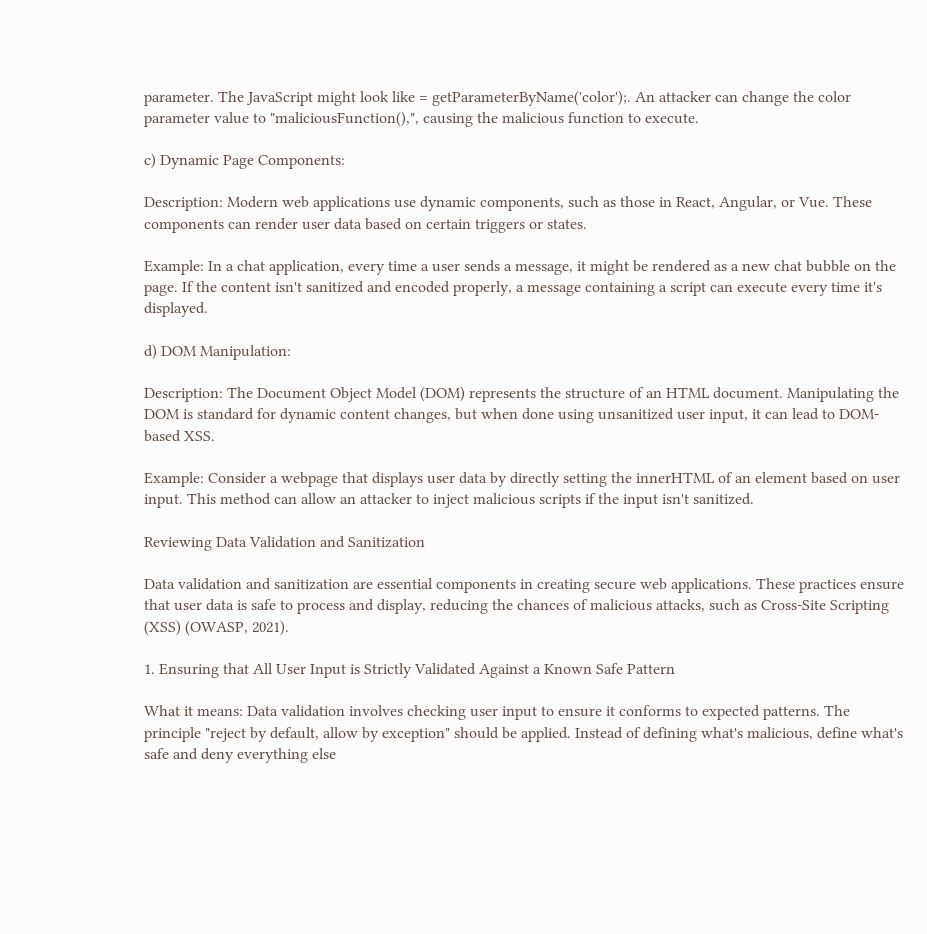parameter. The JavaScript might look like = getParameterByName('color');. An attacker can change the color parameter value to "maliciousFunction(),", causing the malicious function to execute.

c) Dynamic Page Components:

Description: Modern web applications use dynamic components, such as those in React, Angular, or Vue. These components can render user data based on certain triggers or states.

Example: In a chat application, every time a user sends a message, it might be rendered as a new chat bubble on the page. If the content isn't sanitized and encoded properly, a message containing a script can execute every time it's displayed.

d) DOM Manipulation:

Description: The Document Object Model (DOM) represents the structure of an HTML document. Manipulating the DOM is standard for dynamic content changes, but when done using unsanitized user input, it can lead to DOM-based XSS.

Example: Consider a webpage that displays user data by directly setting the innerHTML of an element based on user input. This method can allow an attacker to inject malicious scripts if the input isn't sanitized.

Reviewing Data Validation and Sanitization

Data validation and sanitization are essential components in creating secure web applications. These practices ensure that user data is safe to process and display, reducing the chances of malicious attacks, such as Cross-Site Scripting (XSS) (OWASP, 2021).

1. Ensuring that All User Input is Strictly Validated Against a Known Safe Pattern

What it means: Data validation involves checking user input to ensure it conforms to expected patterns. The principle "reject by default, allow by exception" should be applied. Instead of defining what's malicious, define what's safe and deny everything else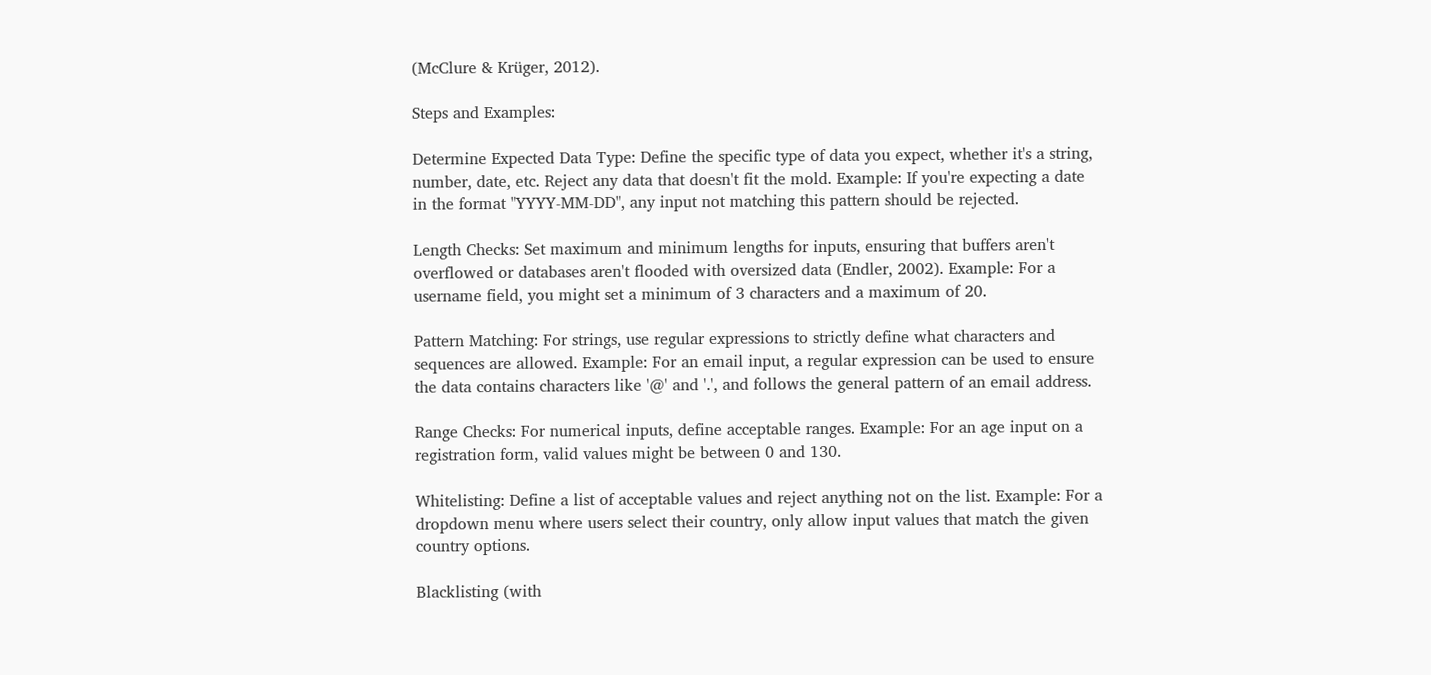(McClure & Krüger, 2012).

Steps and Examples:

Determine Expected Data Type: Define the specific type of data you expect, whether it's a string, number, date, etc. Reject any data that doesn't fit the mold. Example: If you're expecting a date in the format "YYYY-MM-DD", any input not matching this pattern should be rejected.

Length Checks: Set maximum and minimum lengths for inputs, ensuring that buffers aren't overflowed or databases aren't flooded with oversized data (Endler, 2002). Example: For a username field, you might set a minimum of 3 characters and a maximum of 20.

Pattern Matching: For strings, use regular expressions to strictly define what characters and sequences are allowed. Example: For an email input, a regular expression can be used to ensure the data contains characters like '@' and '.', and follows the general pattern of an email address.

Range Checks: For numerical inputs, define acceptable ranges. Example: For an age input on a registration form, valid values might be between 0 and 130.

Whitelisting: Define a list of acceptable values and reject anything not on the list. Example: For a dropdown menu where users select their country, only allow input values that match the given country options.

Blacklisting (with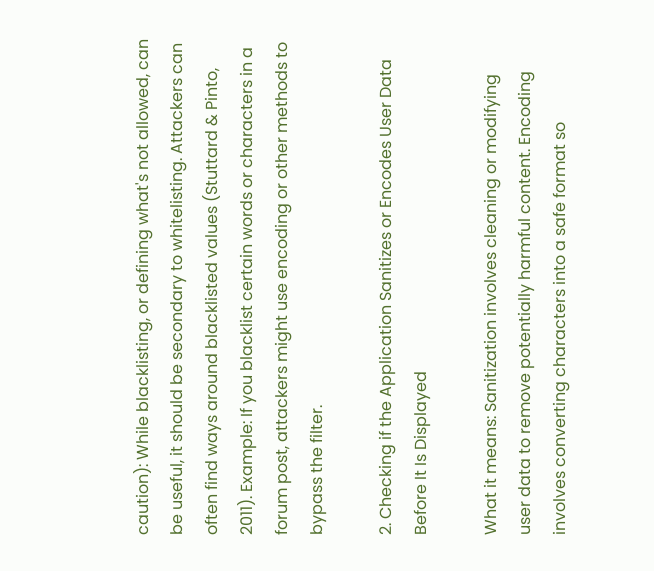caution): While blacklisting, or defining what's not allowed, can be useful, it should be secondary to whitelisting. Attackers can often find ways around blacklisted values (Stuttard & Pinto, 2011). Example: If you blacklist certain words or characters in a forum post, attackers might use encoding or other methods to bypass the filter.

2. Checking if the Application Sanitizes or Encodes User Data Before It Is Displayed

What it means: Sanitization involves cleaning or modifying user data to remove potentially harmful content. Encoding involves converting characters into a safe format so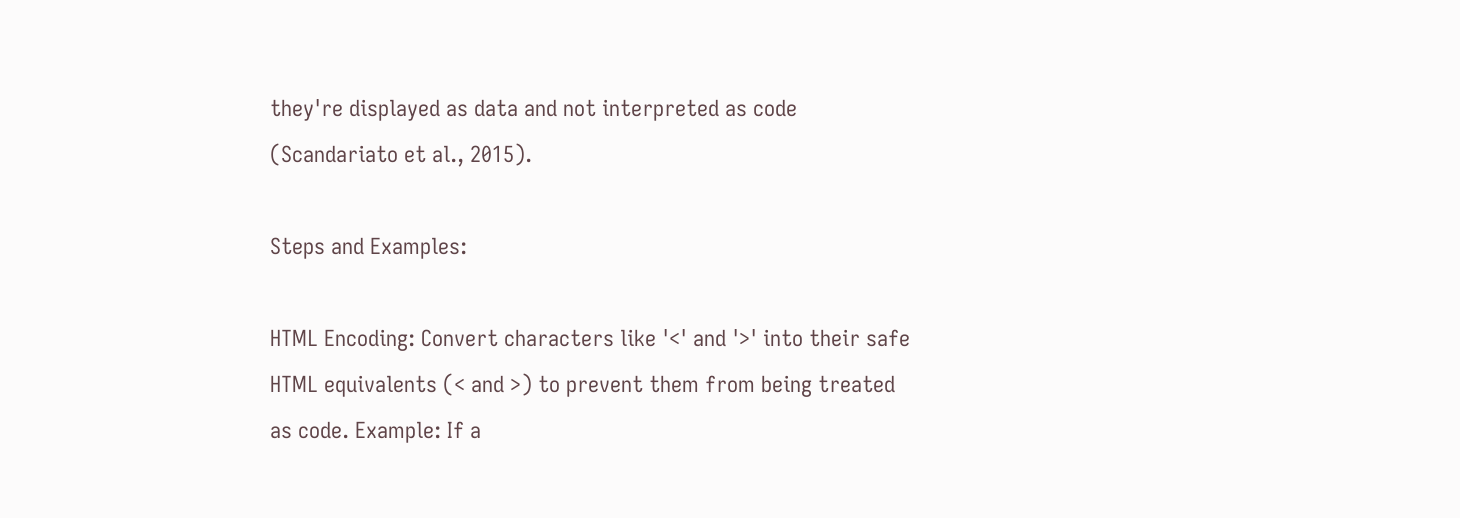they're displayed as data and not interpreted as code (Scandariato et al., 2015).

Steps and Examples:

HTML Encoding: Convert characters like '<' and '>' into their safe HTML equivalents (< and >) to prevent them from being treated as code. Example: If a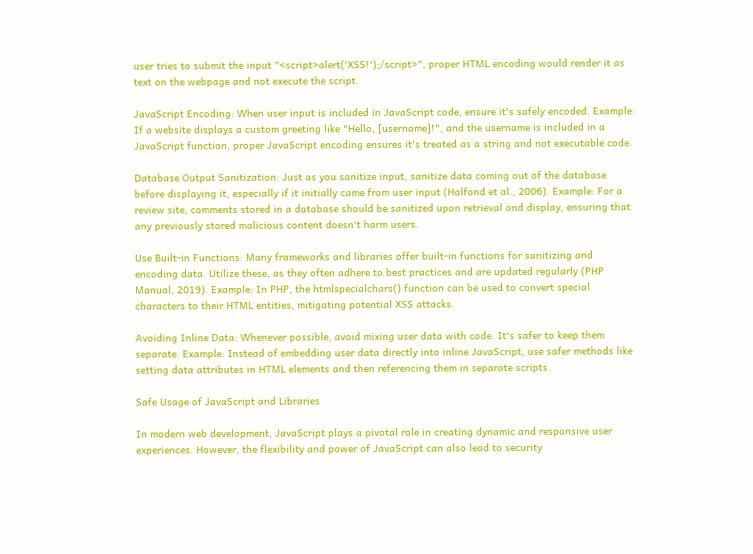user tries to submit the input "<script>alert('XSS!');/script>", proper HTML encoding would render it as text on the webpage and not execute the script.

JavaScript Encoding: When user input is included in JavaScript code, ensure it's safely encoded. Example: If a website displays a custom greeting like "Hello, [username]!", and the username is included in a JavaScript function, proper JavaScript encoding ensures it's treated as a string and not executable code.

Database Output Sanitization: Just as you sanitize input, sanitize data coming out of the database before displaying it, especially if it initially came from user input (Halfond et al., 2006). Example: For a review site, comments stored in a database should be sanitized upon retrieval and display, ensuring that any previously stored malicious content doesn't harm users.

Use Built-in Functions: Many frameworks and libraries offer built-in functions for sanitizing and encoding data. Utilize these, as they often adhere to best practices and are updated regularly (PHP Manual, 2019). Example: In PHP, the htmlspecialchars() function can be used to convert special characters to their HTML entities, mitigating potential XSS attacks.

Avoiding Inline Data: Whenever possible, avoid mixing user data with code. It's safer to keep them separate. Example: Instead of embedding user data directly into inline JavaScript, use safer methods like setting data attributes in HTML elements and then referencing them in separate scripts.

Safe Usage of JavaScript and Libraries

In modern web development, JavaScript plays a pivotal role in creating dynamic and responsive user experiences. However, the flexibility and power of JavaScript can also lead to security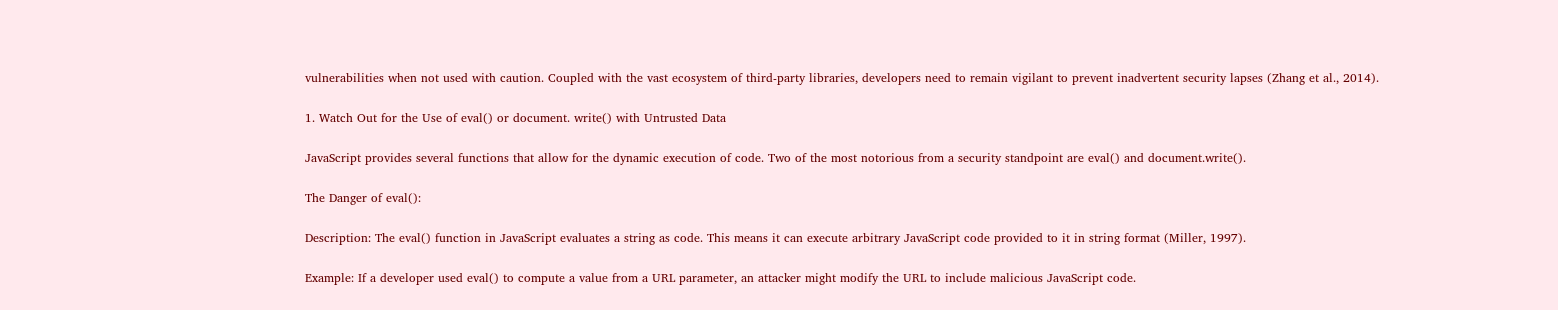vulnerabilities when not used with caution. Coupled with the vast ecosystem of third-party libraries, developers need to remain vigilant to prevent inadvertent security lapses (Zhang et al., 2014).

1. Watch Out for the Use of eval() or document. write() with Untrusted Data

JavaScript provides several functions that allow for the dynamic execution of code. Two of the most notorious from a security standpoint are eval() and document.write().

The Danger of eval():

Description: The eval() function in JavaScript evaluates a string as code. This means it can execute arbitrary JavaScript code provided to it in string format (Miller, 1997).

Example: If a developer used eval() to compute a value from a URL parameter, an attacker might modify the URL to include malicious JavaScript code.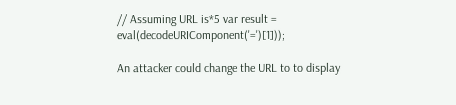// Assuming URL is*5 var result = eval(decodeURIComponent('=')[1]));

An attacker could change the URL to to display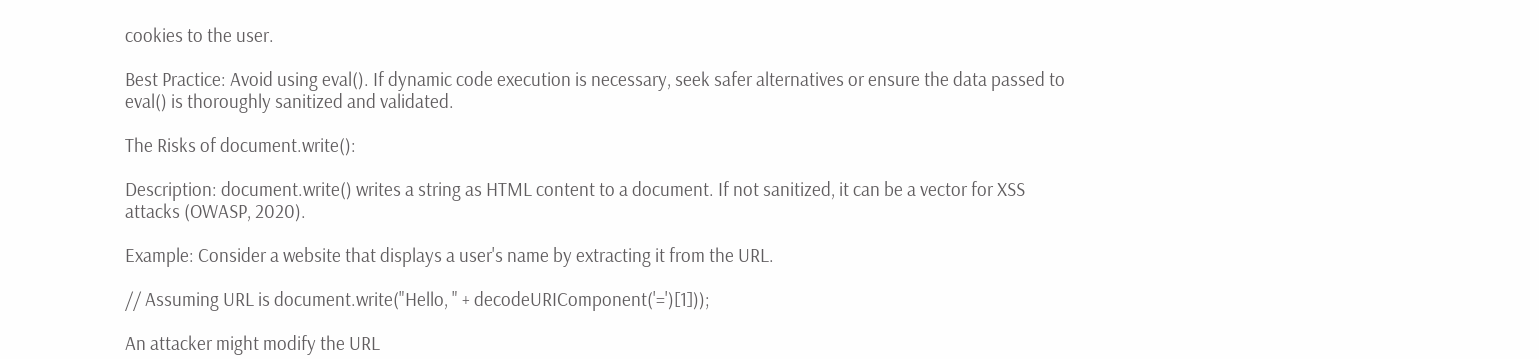cookies to the user.

Best Practice: Avoid using eval(). If dynamic code execution is necessary, seek safer alternatives or ensure the data passed to eval() is thoroughly sanitized and validated.

The Risks of document.write():

Description: document.write() writes a string as HTML content to a document. If not sanitized, it can be a vector for XSS attacks (OWASP, 2020).

Example: Consider a website that displays a user's name by extracting it from the URL.

// Assuming URL is document.write("Hello, " + decodeURIComponent('=')[1]));

An attacker might modify the URL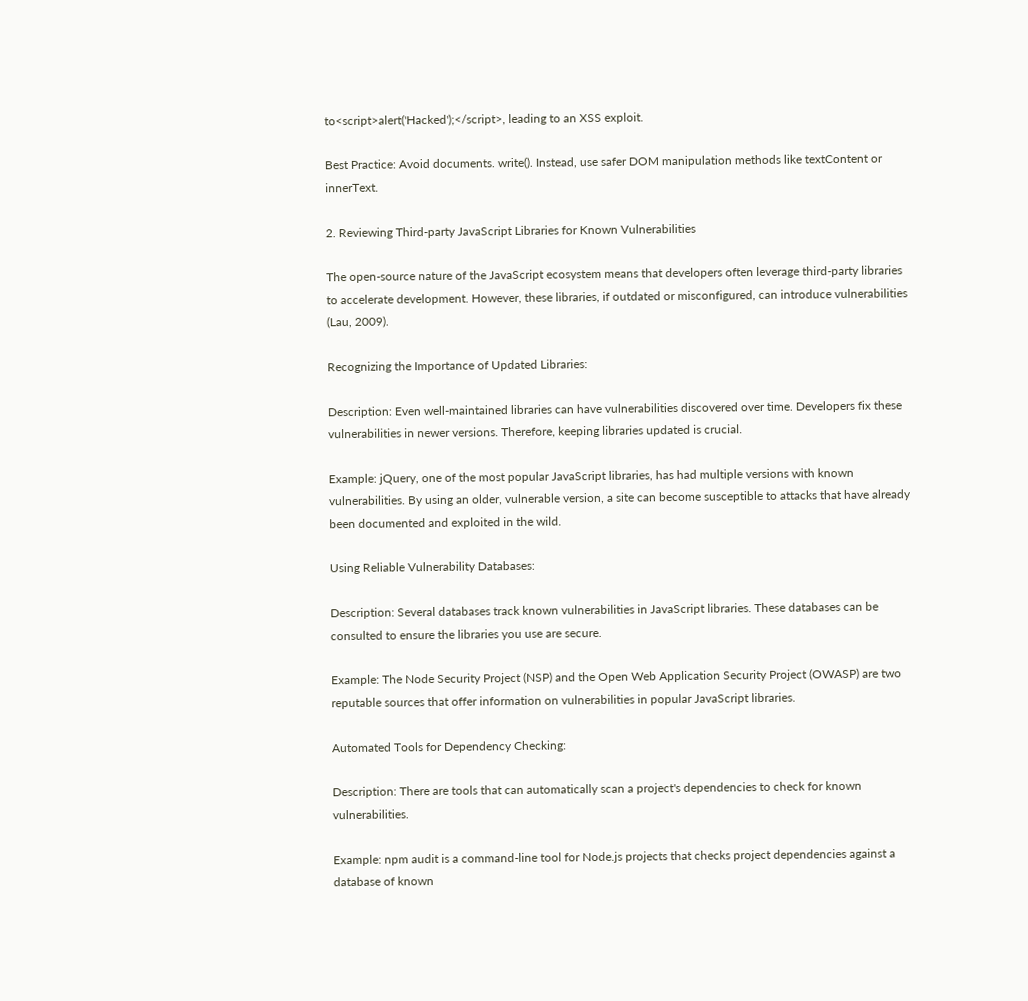to<script>alert('Hacked');</script>, leading to an XSS exploit.

Best Practice: Avoid documents. write(). Instead, use safer DOM manipulation methods like textContent or innerText.

2. Reviewing Third-party JavaScript Libraries for Known Vulnerabilities

The open-source nature of the JavaScript ecosystem means that developers often leverage third-party libraries to accelerate development. However, these libraries, if outdated or misconfigured, can introduce vulnerabilities (Lau, 2009).

Recognizing the Importance of Updated Libraries:

Description: Even well-maintained libraries can have vulnerabilities discovered over time. Developers fix these vulnerabilities in newer versions. Therefore, keeping libraries updated is crucial.

Example: jQuery, one of the most popular JavaScript libraries, has had multiple versions with known vulnerabilities. By using an older, vulnerable version, a site can become susceptible to attacks that have already been documented and exploited in the wild.

Using Reliable Vulnerability Databases:

Description: Several databases track known vulnerabilities in JavaScript libraries. These databases can be consulted to ensure the libraries you use are secure.

Example: The Node Security Project (NSP) and the Open Web Application Security Project (OWASP) are two reputable sources that offer information on vulnerabilities in popular JavaScript libraries.

Automated Tools for Dependency Checking:

Description: There are tools that can automatically scan a project's dependencies to check for known vulnerabilities.

Example: npm audit is a command-line tool for Node.js projects that checks project dependencies against a database of known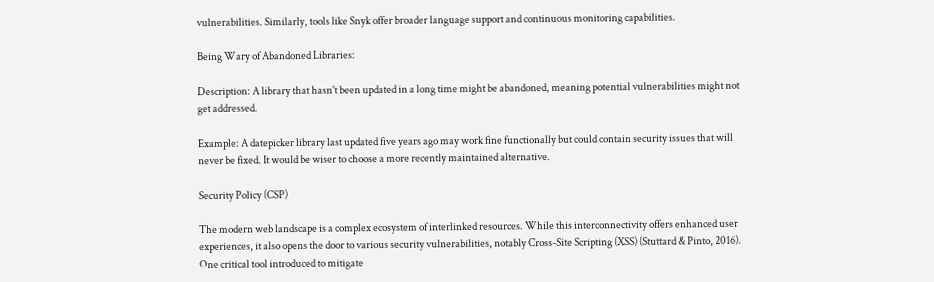vulnerabilities. Similarly, tools like Snyk offer broader language support and continuous monitoring capabilities.

Being Wary of Abandoned Libraries:

Description: A library that hasn't been updated in a long time might be abandoned, meaning potential vulnerabilities might not get addressed.

Example: A datepicker library last updated five years ago may work fine functionally but could contain security issues that will never be fixed. It would be wiser to choose a more recently maintained alternative.

Security Policy (CSP)

The modern web landscape is a complex ecosystem of interlinked resources. While this interconnectivity offers enhanced user experiences, it also opens the door to various security vulnerabilities, notably Cross-Site Scripting (XSS) (Stuttard & Pinto, 2016). One critical tool introduced to mitigate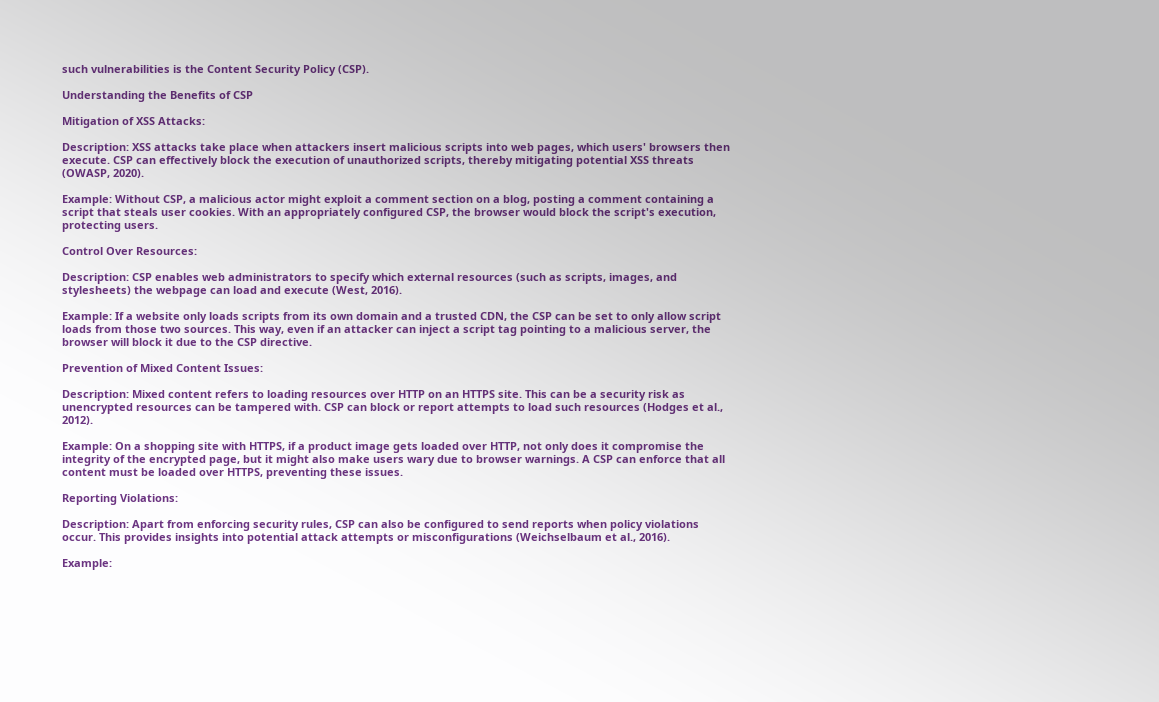such vulnerabilities is the Content Security Policy (CSP).

Understanding the Benefits of CSP

Mitigation of XSS Attacks:

Description: XSS attacks take place when attackers insert malicious scripts into web pages, which users' browsers then execute. CSP can effectively block the execution of unauthorized scripts, thereby mitigating potential XSS threats (OWASP, 2020).

Example: Without CSP, a malicious actor might exploit a comment section on a blog, posting a comment containing a script that steals user cookies. With an appropriately configured CSP, the browser would block the script's execution, protecting users.

Control Over Resources:

Description: CSP enables web administrators to specify which external resources (such as scripts, images, and stylesheets) the webpage can load and execute (West, 2016).

Example: If a website only loads scripts from its own domain and a trusted CDN, the CSP can be set to only allow script loads from those two sources. This way, even if an attacker can inject a script tag pointing to a malicious server, the browser will block it due to the CSP directive.

Prevention of Mixed Content Issues:

Description: Mixed content refers to loading resources over HTTP on an HTTPS site. This can be a security risk as unencrypted resources can be tampered with. CSP can block or report attempts to load such resources (Hodges et al., 2012).

Example: On a shopping site with HTTPS, if a product image gets loaded over HTTP, not only does it compromise the integrity of the encrypted page, but it might also make users wary due to browser warnings. A CSP can enforce that all content must be loaded over HTTPS, preventing these issues.

Reporting Violations:

Description: Apart from enforcing security rules, CSP can also be configured to send reports when policy violations occur. This provides insights into potential attack attempts or misconfigurations (Weichselbaum et al., 2016).

Example: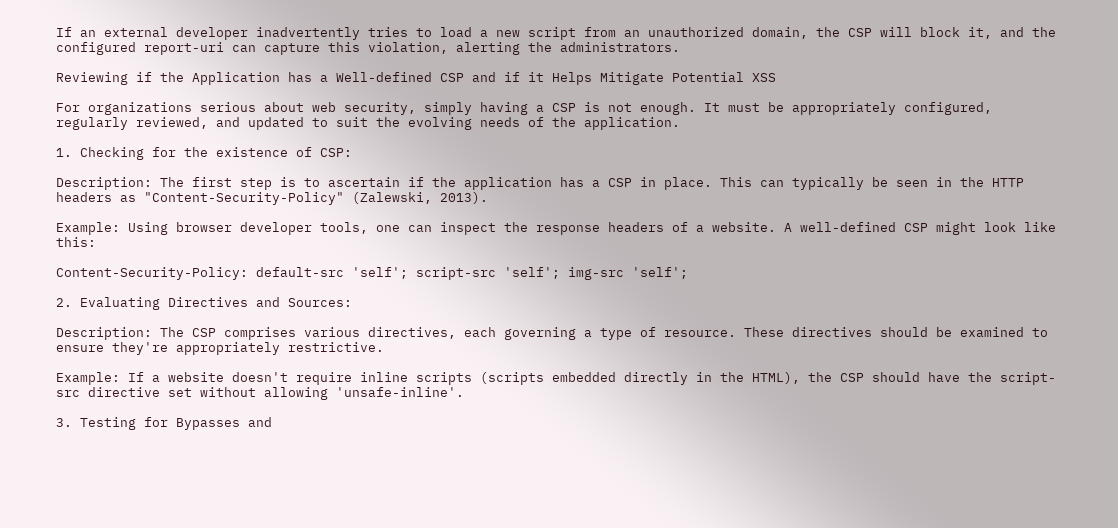If an external developer inadvertently tries to load a new script from an unauthorized domain, the CSP will block it, and the configured report-uri can capture this violation, alerting the administrators.

Reviewing if the Application has a Well-defined CSP and if it Helps Mitigate Potential XSS

For organizations serious about web security, simply having a CSP is not enough. It must be appropriately configured, regularly reviewed, and updated to suit the evolving needs of the application.

1. Checking for the existence of CSP:

Description: The first step is to ascertain if the application has a CSP in place. This can typically be seen in the HTTP headers as "Content-Security-Policy" (Zalewski, 2013).

Example: Using browser developer tools, one can inspect the response headers of a website. A well-defined CSP might look like this:

Content-Security-Policy: default-src 'self'; script-src 'self'; img-src 'self';

2. Evaluating Directives and Sources:

Description: The CSP comprises various directives, each governing a type of resource. These directives should be examined to ensure they're appropriately restrictive.

Example: If a website doesn't require inline scripts (scripts embedded directly in the HTML), the CSP should have the script-src directive set without allowing 'unsafe-inline'.

3. Testing for Bypasses and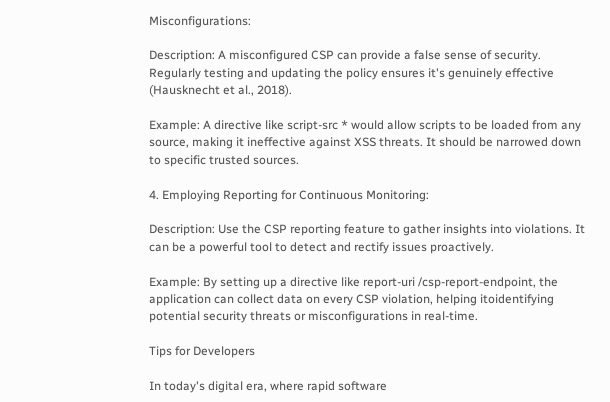Misconfigurations:

Description: A misconfigured CSP can provide a false sense of security. Regularly testing and updating the policy ensures it's genuinely effective (Hausknecht et al., 2018).

Example: A directive like script-src * would allow scripts to be loaded from any source, making it ineffective against XSS threats. It should be narrowed down to specific trusted sources.

4. Employing Reporting for Continuous Monitoring:

Description: Use the CSP reporting feature to gather insights into violations. It can be a powerful tool to detect and rectify issues proactively.

Example: By setting up a directive like report-uri /csp-report-endpoint, the application can collect data on every CSP violation, helping itoidentifying potential security threats or misconfigurations in real-time.

Tips for Developers

In today's digital era, where rapid software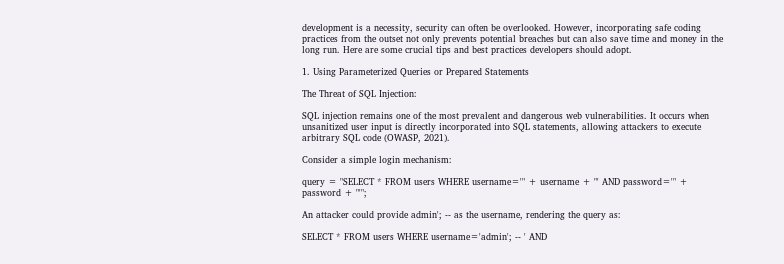development is a necessity, security can often be overlooked. However, incorporating safe coding practices from the outset not only prevents potential breaches but can also save time and money in the long run. Here are some crucial tips and best practices developers should adopt.

1. Using Parameterized Queries or Prepared Statements

The Threat of SQL Injection:

SQL injection remains one of the most prevalent and dangerous web vulnerabilities. It occurs when unsanitized user input is directly incorporated into SQL statements, allowing attackers to execute arbitrary SQL code (OWASP, 2021).

Consider a simple login mechanism:

query = "SELECT * FROM users WHERE username='" + username + "' AND password='" + password + "'";

An attacker could provide admin'; -- as the username, rendering the query as:

SELECT * FROM users WHERE username='admin'; -- ' AND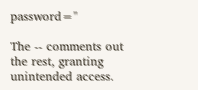password=''

The -- comments out the rest, granting unintended access.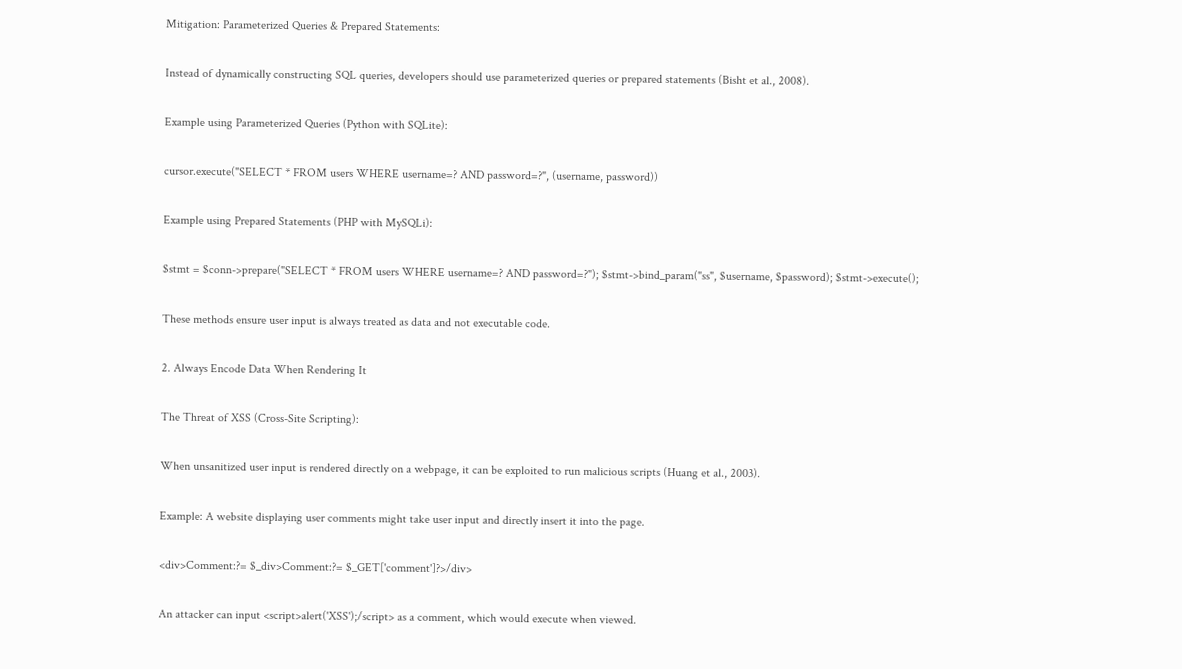Mitigation: Parameterized Queries & Prepared Statements:

Instead of dynamically constructing SQL queries, developers should use parameterized queries or prepared statements (Bisht et al., 2008).

Example using Parameterized Queries (Python with SQLite):

cursor.execute("SELECT * FROM users WHERE username=? AND password=?", (username, password))

Example using Prepared Statements (PHP with MySQLi):

$stmt = $conn->prepare("SELECT * FROM users WHERE username=? AND password=?"); $stmt->bind_param("ss", $username, $password); $stmt->execute();

These methods ensure user input is always treated as data and not executable code.

2. Always Encode Data When Rendering It

The Threat of XSS (Cross-Site Scripting):

When unsanitized user input is rendered directly on a webpage, it can be exploited to run malicious scripts (Huang et al., 2003).

Example: A website displaying user comments might take user input and directly insert it into the page.

<div>Comment:?= $_div>Comment:?= $_GET['comment']?>/div>

An attacker can input <script>alert('XSS');/script> as a comment, which would execute when viewed.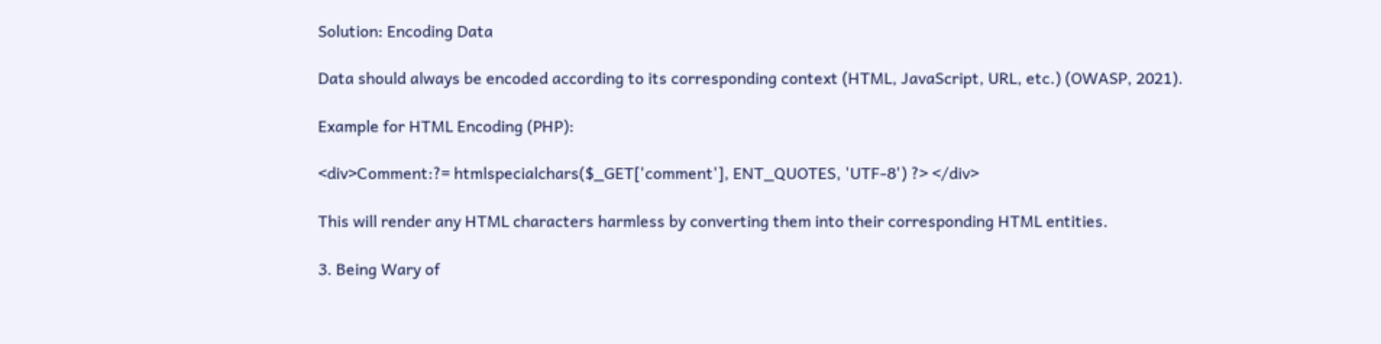Solution: Encoding Data

Data should always be encoded according to its corresponding context (HTML, JavaScript, URL, etc.) (OWASP, 2021).

Example for HTML Encoding (PHP):

<div>Comment:?= htmlspecialchars($_GET['comment'], ENT_QUOTES, 'UTF-8') ?> </div>

This will render any HTML characters harmless by converting them into their corresponding HTML entities.

3. Being Wary of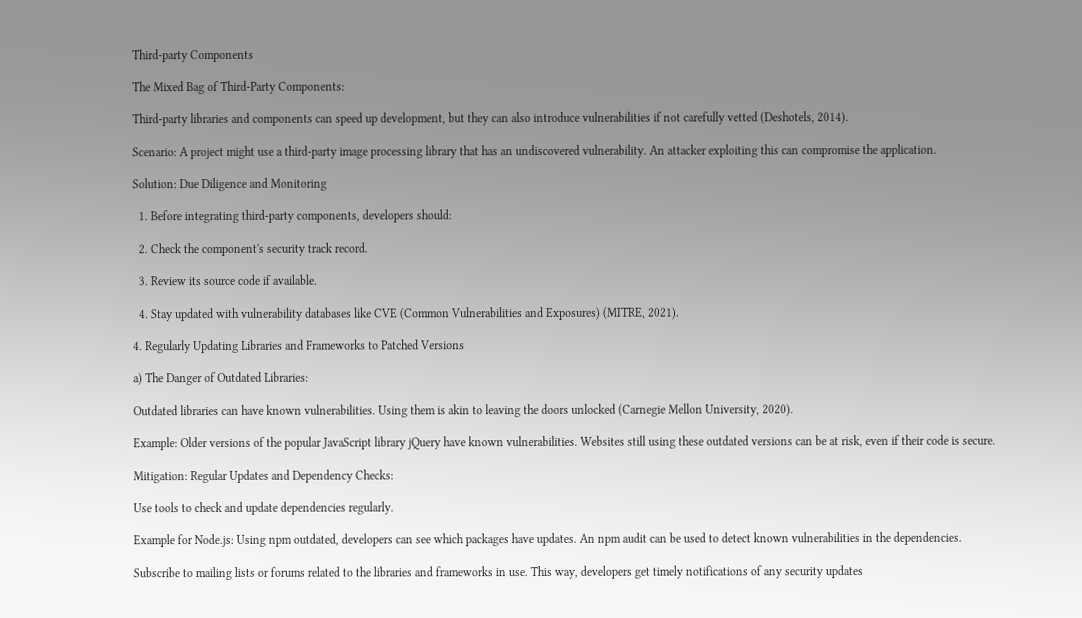Third-party Components

The Mixed Bag of Third-Party Components:

Third-party libraries and components can speed up development, but they can also introduce vulnerabilities if not carefully vetted (Deshotels, 2014).

Scenario: A project might use a third-party image processing library that has an undiscovered vulnerability. An attacker exploiting this can compromise the application.

Solution: Due Diligence and Monitoring

  1. Before integrating third-party components, developers should:

  2. Check the component's security track record.

  3. Review its source code if available.

  4. Stay updated with vulnerability databases like CVE (Common Vulnerabilities and Exposures) (MITRE, 2021).

4. Regularly Updating Libraries and Frameworks to Patched Versions

a) The Danger of Outdated Libraries:

Outdated libraries can have known vulnerabilities. Using them is akin to leaving the doors unlocked (Carnegie Mellon University, 2020).

Example: Older versions of the popular JavaScript library jQuery have known vulnerabilities. Websites still using these outdated versions can be at risk, even if their code is secure.

Mitigation: Regular Updates and Dependency Checks:

Use tools to check and update dependencies regularly.

Example for Node.js: Using npm outdated, developers can see which packages have updates. An npm audit can be used to detect known vulnerabilities in the dependencies.

Subscribe to mailing lists or forums related to the libraries and frameworks in use. This way, developers get timely notifications of any security updates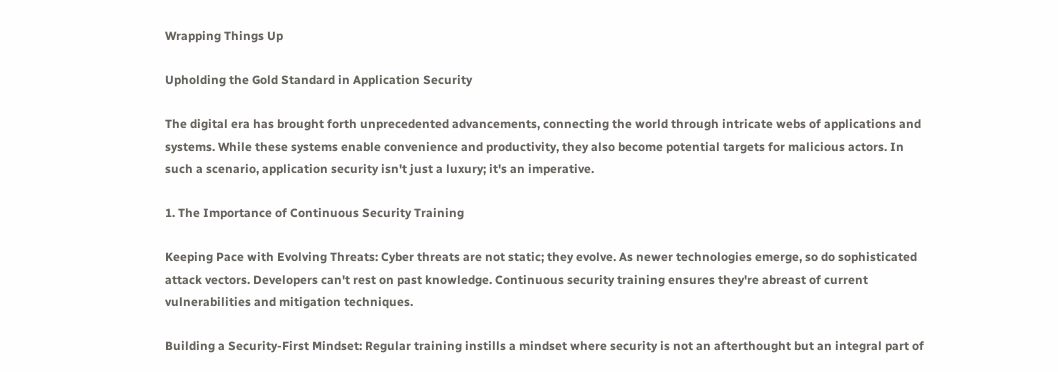Wrapping Things Up

Upholding the Gold Standard in Application Security

The digital era has brought forth unprecedented advancements, connecting the world through intricate webs of applications and systems. While these systems enable convenience and productivity, they also become potential targets for malicious actors. In such a scenario, application security isn't just a luxury; it's an imperative.

1. The Importance of Continuous Security Training

Keeping Pace with Evolving Threats: Cyber threats are not static; they evolve. As newer technologies emerge, so do sophisticated attack vectors. Developers can't rest on past knowledge. Continuous security training ensures they're abreast of current vulnerabilities and mitigation techniques.

Building a Security-First Mindset: Regular training instills a mindset where security is not an afterthought but an integral part of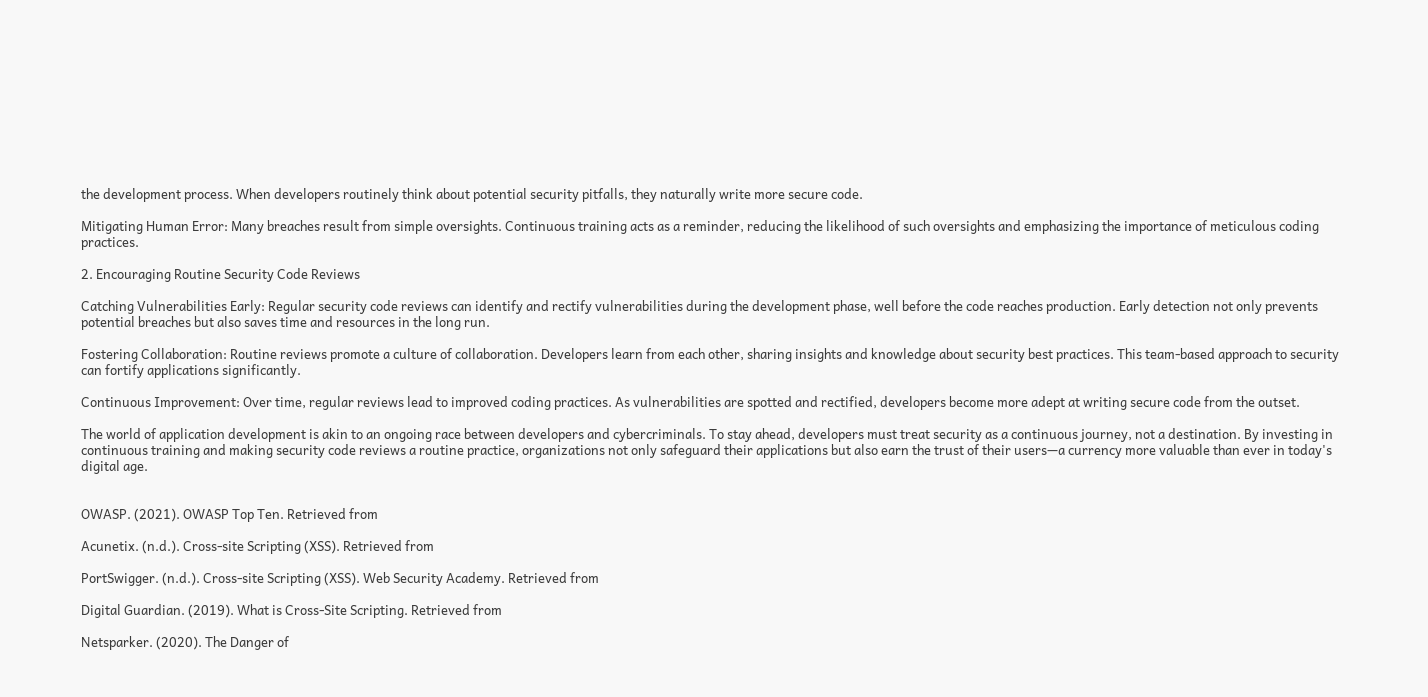the development process. When developers routinely think about potential security pitfalls, they naturally write more secure code.

Mitigating Human Error: Many breaches result from simple oversights. Continuous training acts as a reminder, reducing the likelihood of such oversights and emphasizing the importance of meticulous coding practices.

2. Encouraging Routine Security Code Reviews

Catching Vulnerabilities Early: Regular security code reviews can identify and rectify vulnerabilities during the development phase, well before the code reaches production. Early detection not only prevents potential breaches but also saves time and resources in the long run.

Fostering Collaboration: Routine reviews promote a culture of collaboration. Developers learn from each other, sharing insights and knowledge about security best practices. This team-based approach to security can fortify applications significantly.

Continuous Improvement: Over time, regular reviews lead to improved coding practices. As vulnerabilities are spotted and rectified, developers become more adept at writing secure code from the outset.

The world of application development is akin to an ongoing race between developers and cybercriminals. To stay ahead, developers must treat security as a continuous journey, not a destination. By investing in continuous training and making security code reviews a routine practice, organizations not only safeguard their applications but also earn the trust of their users—a currency more valuable than ever in today's digital age.


OWASP. (2021). OWASP Top Ten. Retrieved from

Acunetix. (n.d.). Cross-site Scripting (XSS). Retrieved from

PortSwigger. (n.d.). Cross-site Scripting (XSS). Web Security Academy. Retrieved from

Digital Guardian. (2019). What is Cross-Site Scripting. Retrieved from

Netsparker. (2020). The Danger of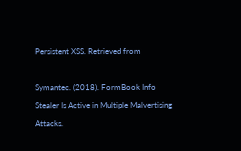Persistent XSS. Retrieved from

Symantec. (2018). FormBook Info Stealer Is Active in Multiple Malvertising Attacks.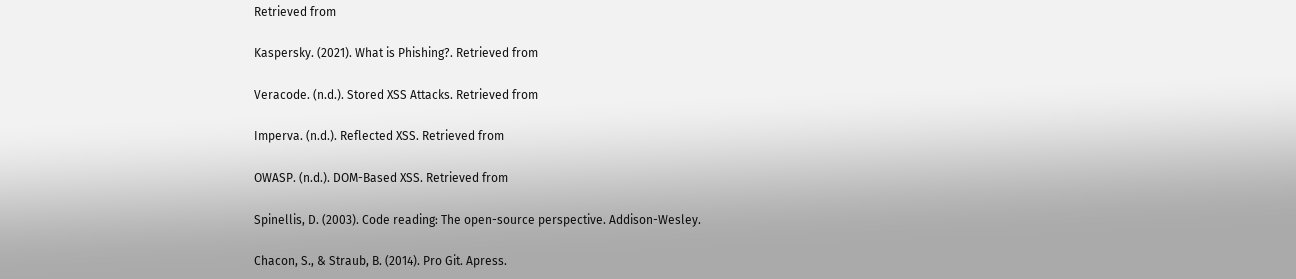Retrieved from

Kaspersky. (2021). What is Phishing?. Retrieved from

Veracode. (n.d.). Stored XSS Attacks. Retrieved from

Imperva. (n.d.). Reflected XSS. Retrieved from

OWASP. (n.d.). DOM-Based XSS. Retrieved from

Spinellis, D. (2003). Code reading: The open-source perspective. Addison-Wesley.

Chacon, S., & Straub, B. (2014). Pro Git. Apress.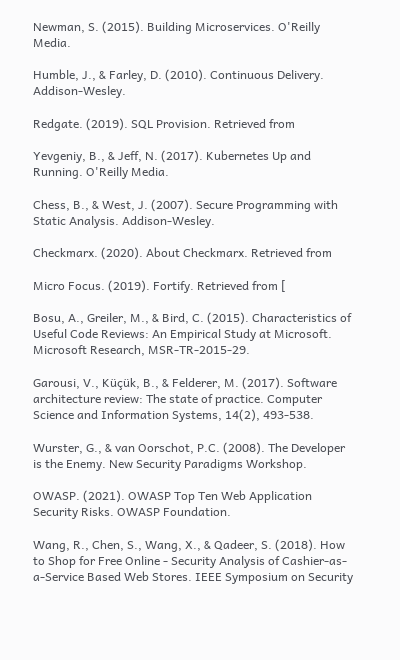Newman, S. (2015). Building Microservices. O'Reilly Media.

Humble, J., & Farley, D. (2010). Continuous Delivery. Addison-Wesley.

Redgate. (2019). SQL Provision. Retrieved from

Yevgeniy, B., & Jeff, N. (2017). Kubernetes Up and Running. O'Reilly Media.

Chess, B., & West, J. (2007). Secure Programming with Static Analysis. Addison-Wesley.

Checkmarx. (2020). About Checkmarx. Retrieved from

Micro Focus. (2019). Fortify. Retrieved from [

Bosu, A., Greiler, M., & Bird, C. (2015). Characteristics of Useful Code Reviews: An Empirical Study at Microsoft. Microsoft Research, MSR-TR-2015-29.

Garousi, V., Küçük, B., & Felderer, M. (2017). Software architecture review: The state of practice. Computer Science and Information Systems, 14(2), 493-538.

Wurster, G., & van Oorschot, P.C. (2008). The Developer is the Enemy. New Security Paradigms Workshop.

OWASP. (2021). OWASP Top Ten Web Application Security Risks. OWASP Foundation.

Wang, R., Chen, S., Wang, X., & Qadeer, S. (2018). How to Shop for Free Online - Security Analysis of Cashier-as-a-Service Based Web Stores. IEEE Symposium on Security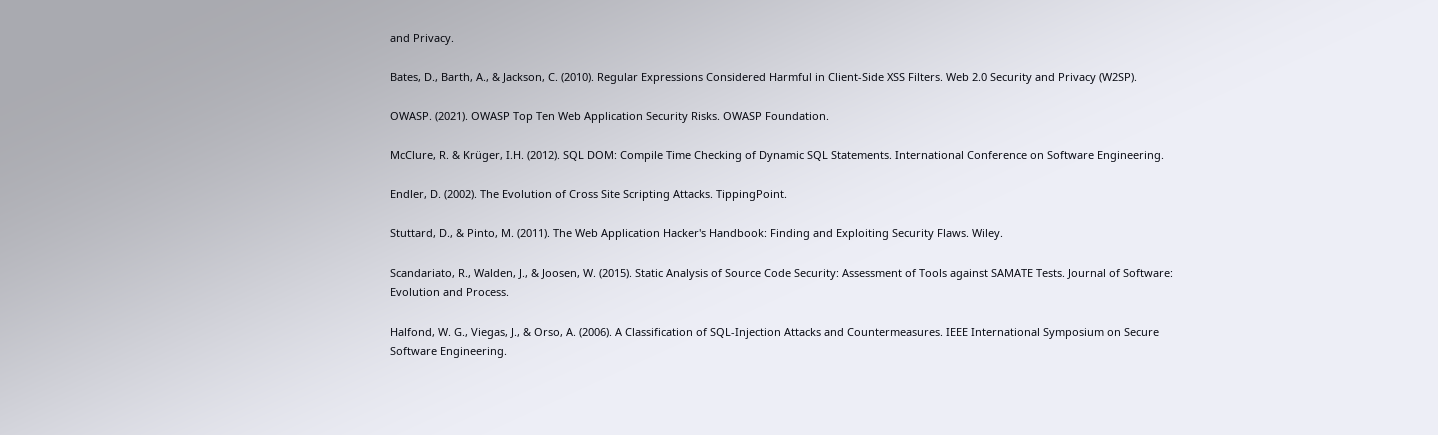and Privacy.

Bates, D., Barth, A., & Jackson, C. (2010). Regular Expressions Considered Harmful in Client-Side XSS Filters. Web 2.0 Security and Privacy (W2SP).

OWASP. (2021). OWASP Top Ten Web Application Security Risks. OWASP Foundation.

McClure, R. & Krüger, I.H. (2012). SQL DOM: Compile Time Checking of Dynamic SQL Statements. International Conference on Software Engineering.

Endler, D. (2002). The Evolution of Cross Site Scripting Attacks. TippingPoint.

Stuttard, D., & Pinto, M. (2011). The Web Application Hacker's Handbook: Finding and Exploiting Security Flaws. Wiley.

Scandariato, R., Walden, J., & Joosen, W. (2015). Static Analysis of Source Code Security: Assessment of Tools against SAMATE Tests. Journal of Software: Evolution and Process.

Halfond, W. G., Viegas, J., & Orso, A. (2006). A Classification of SQL-Injection Attacks and Countermeasures. IEEE International Symposium on Secure Software Engineering.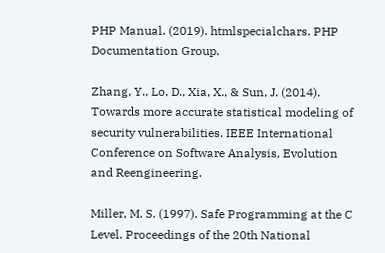PHP Manual. (2019). htmlspecialchars. PHP Documentation Group.

Zhang, Y., Lo, D., Xia, X., & Sun, J. (2014). Towards more accurate statistical modeling of security vulnerabilities. IEEE International Conference on Software Analysis, Evolution and Reengineering.

Miller, M. S. (1997). Safe Programming at the C Level. Proceedings of the 20th National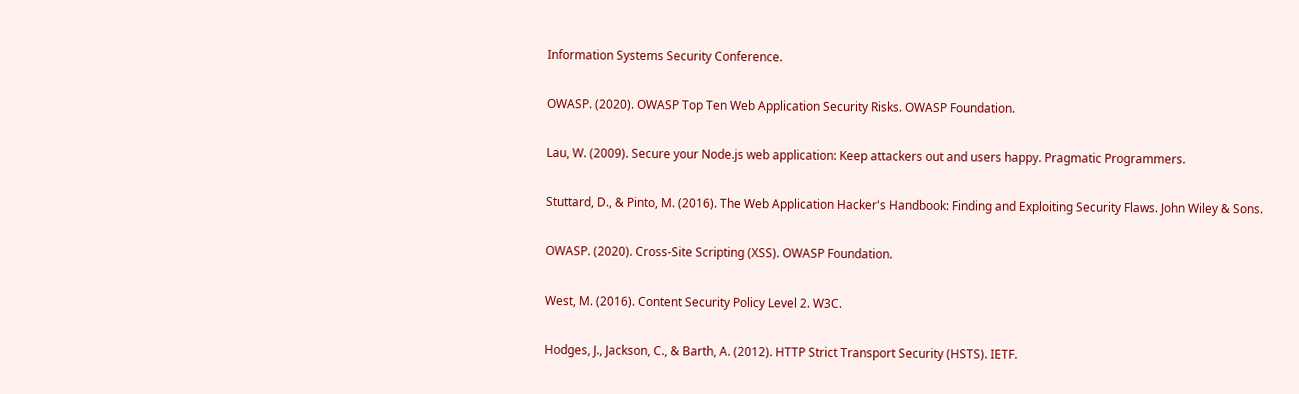Information Systems Security Conference.

OWASP. (2020). OWASP Top Ten Web Application Security Risks. OWASP Foundation.

Lau, W. (2009). Secure your Node.js web application: Keep attackers out and users happy. Pragmatic Programmers.

Stuttard, D., & Pinto, M. (2016). The Web Application Hacker's Handbook: Finding and Exploiting Security Flaws. John Wiley & Sons.

OWASP. (2020). Cross-Site Scripting (XSS). OWASP Foundation.

West, M. (2016). Content Security Policy Level 2. W3C.

Hodges, J., Jackson, C., & Barth, A. (2012). HTTP Strict Transport Security (HSTS). IETF.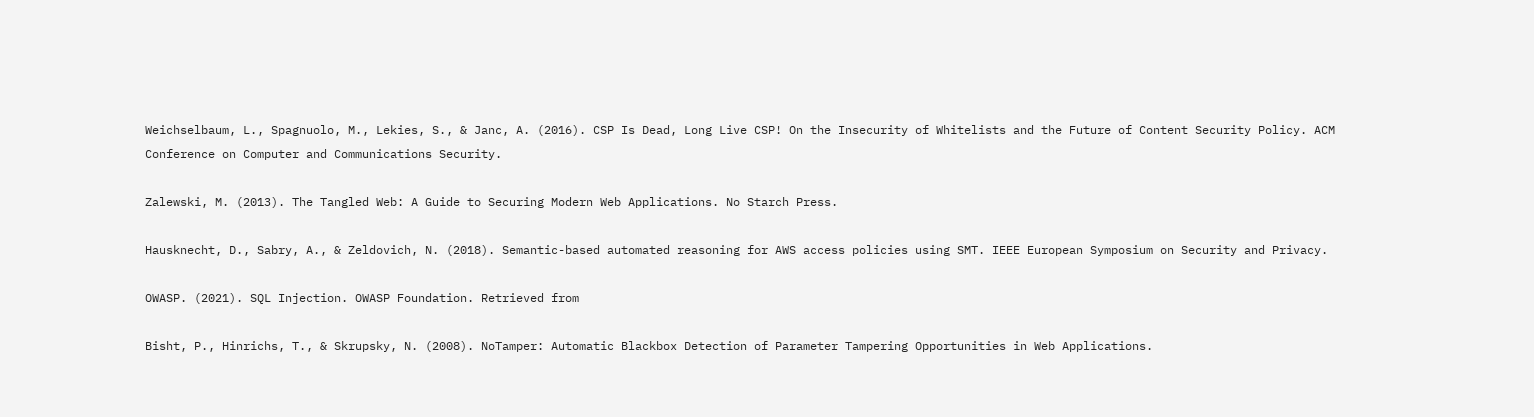Weichselbaum, L., Spagnuolo, M., Lekies, S., & Janc, A. (2016). CSP Is Dead, Long Live CSP! On the Insecurity of Whitelists and the Future of Content Security Policy. ACM Conference on Computer and Communications Security.

Zalewski, M. (2013). The Tangled Web: A Guide to Securing Modern Web Applications. No Starch Press.

Hausknecht, D., Sabry, A., & Zeldovich, N. (2018). Semantic-based automated reasoning for AWS access policies using SMT. IEEE European Symposium on Security and Privacy.

OWASP. (2021). SQL Injection. OWASP Foundation. Retrieved from

Bisht, P., Hinrichs, T., & Skrupsky, N. (2008). NoTamper: Automatic Blackbox Detection of Parameter Tampering Opportunities in Web Applications.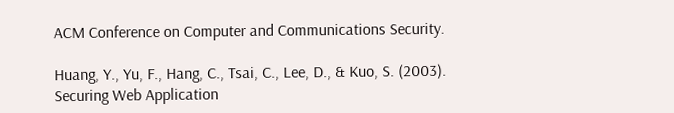ACM Conference on Computer and Communications Security.

Huang, Y., Yu, F., Hang, C., Tsai, C., Lee, D., & Kuo, S. (2003). Securing Web Application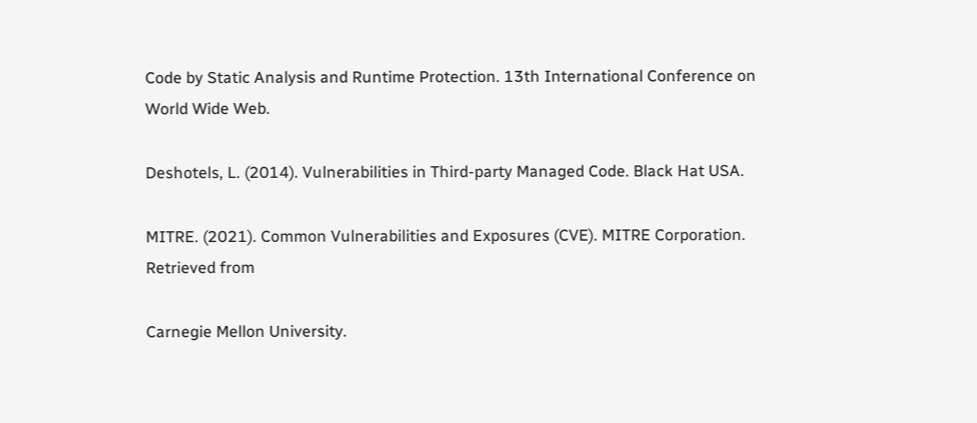Code by Static Analysis and Runtime Protection. 13th International Conference on World Wide Web.

Deshotels, L. (2014). Vulnerabilities in Third-party Managed Code. Black Hat USA.

MITRE. (2021). Common Vulnerabilities and Exposures (CVE). MITRE Corporation. Retrieved from

Carnegie Mellon University.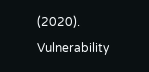(2020). Vulnerability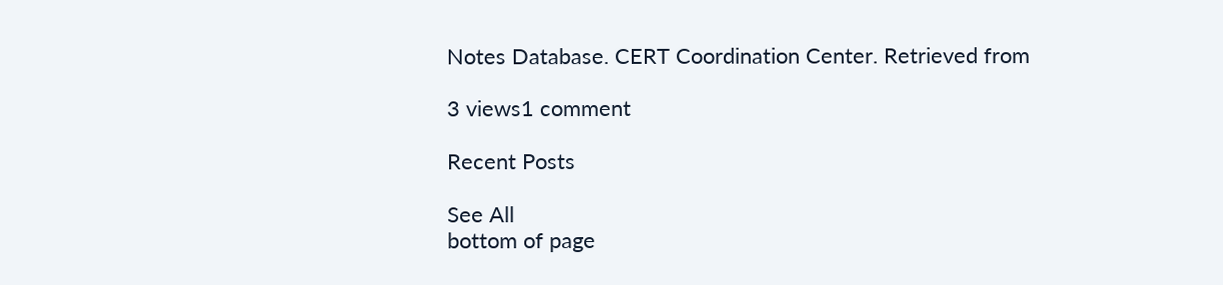Notes Database. CERT Coordination Center. Retrieved from

3 views1 comment

Recent Posts

See All
bottom of page